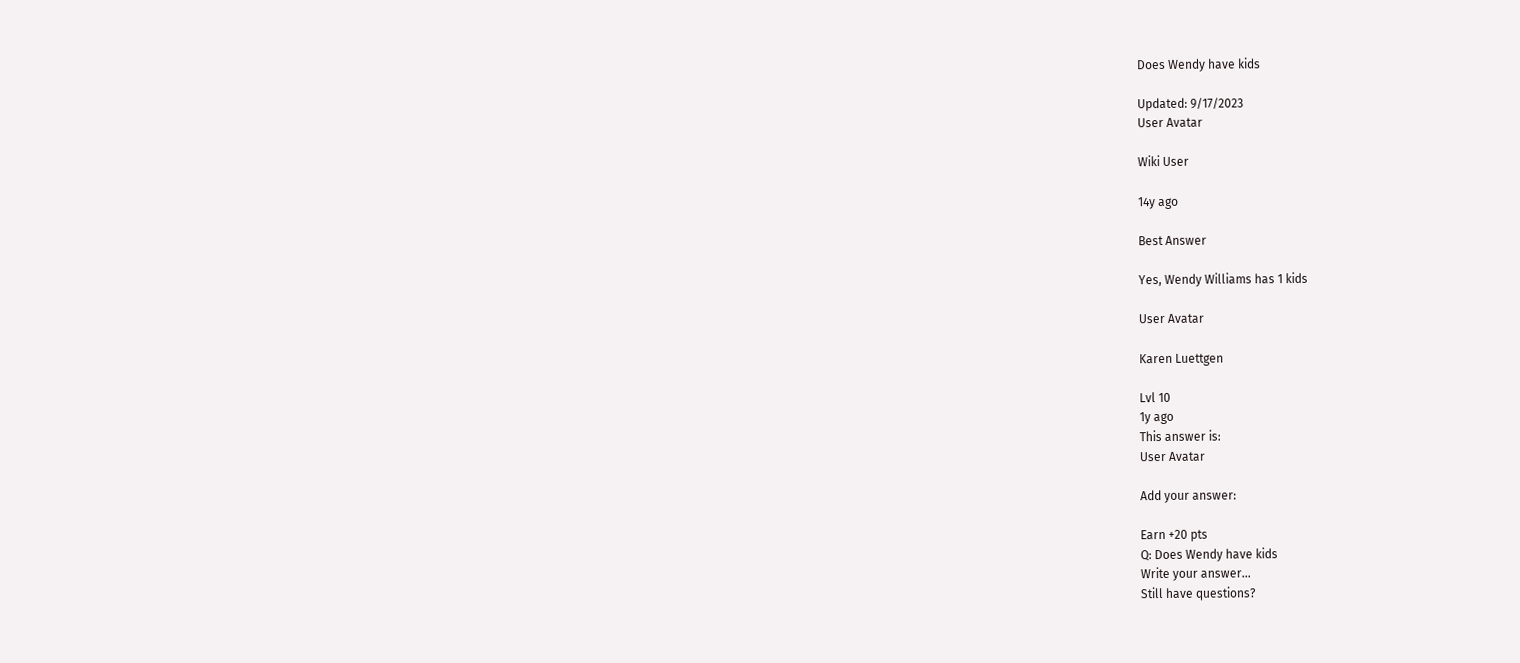Does Wendy have kids

Updated: 9/17/2023
User Avatar

Wiki User

14y ago

Best Answer

Yes, Wendy Williams has 1 kids

User Avatar

Karen Luettgen

Lvl 10
1y ago
This answer is:
User Avatar

Add your answer:

Earn +20 pts
Q: Does Wendy have kids
Write your answer...
Still have questions?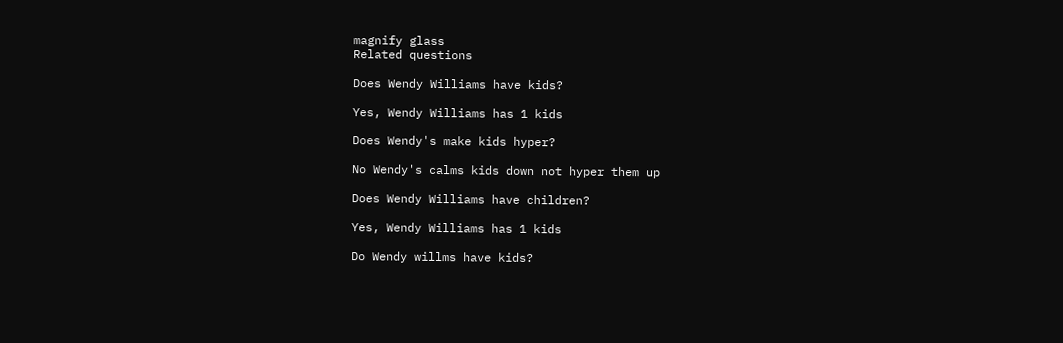magnify glass
Related questions

Does Wendy Williams have kids?

Yes, Wendy Williams has 1 kids

Does Wendy's make kids hyper?

No Wendy's calms kids down not hyper them up

Does Wendy Williams have children?

Yes, Wendy Williams has 1 kids

Do Wendy willms have kids?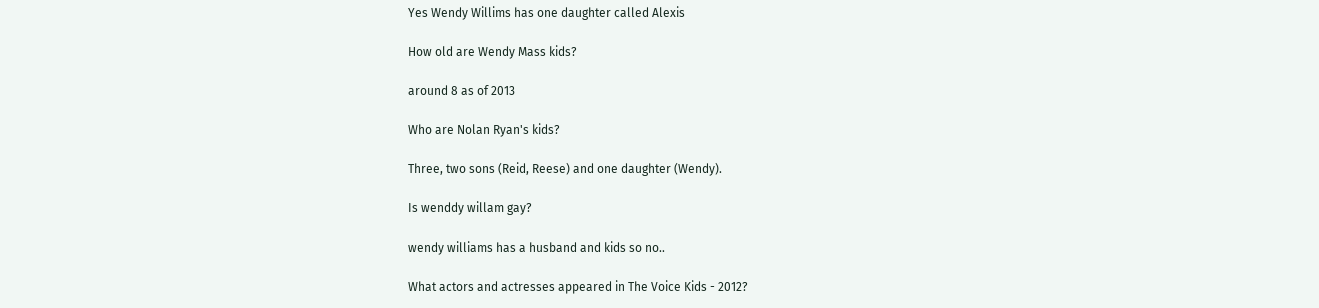Yes Wendy Willims has one daughter called Alexis

How old are Wendy Mass kids?

around 8 as of 2013

Who are Nolan Ryan's kids?

Three, two sons (Reid, Reese) and one daughter (Wendy).

Is wenddy willam gay?

wendy williams has a husband and kids so no..

What actors and actresses appeared in The Voice Kids - 2012?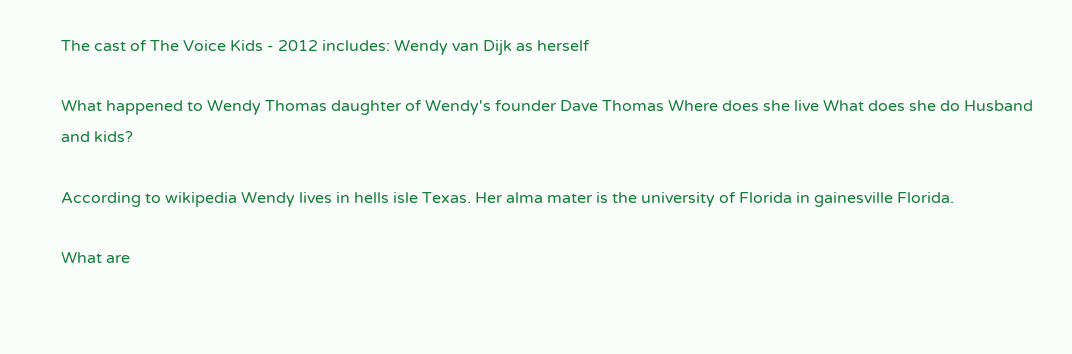The cast of The Voice Kids - 2012 includes: Wendy van Dijk as herself

What happened to Wendy Thomas daughter of Wendy's founder Dave Thomas Where does she live What does she do Husband and kids?

According to wikipedia Wendy lives in hells isle Texas. Her alma mater is the university of Florida in gainesville Florida.

What are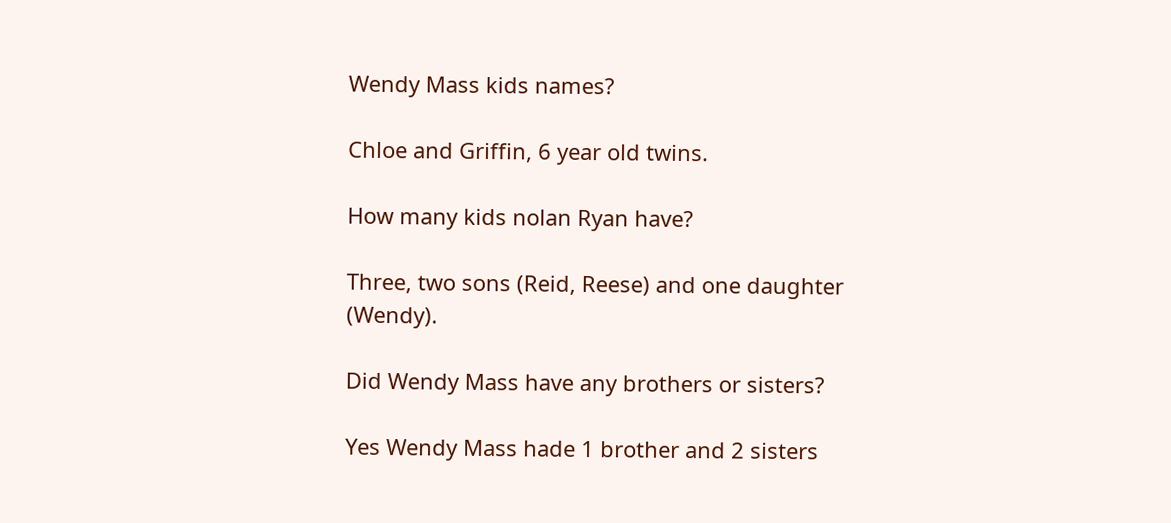Wendy Mass kids names?

Chloe and Griffin, 6 year old twins.

How many kids nolan Ryan have?

Three, two sons (Reid, Reese) and one daughter (Wendy).

Did Wendy Mass have any brothers or sisters?

Yes Wendy Mass hade 1 brother and 2 sisters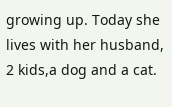growing up. Today she lives with her husband, 2 kids,a dog and a cat.